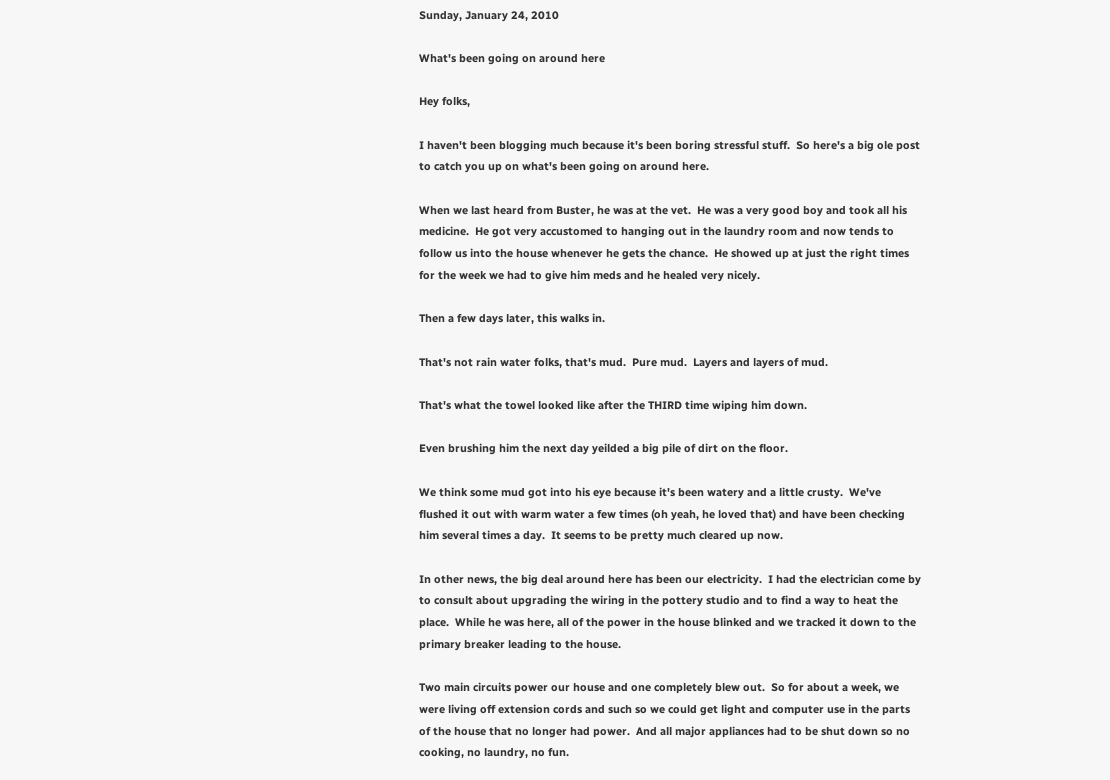Sunday, January 24, 2010

What's been going on around here

Hey folks,

I haven't been blogging much because it's been boring stressful stuff.  So here's a big ole post to catch you up on what's been going on around here.

When we last heard from Buster, he was at the vet.  He was a very good boy and took all his medicine.  He got very accustomed to hanging out in the laundry room and now tends to follow us into the house whenever he gets the chance.  He showed up at just the right times for the week we had to give him meds and he healed very nicely.

Then a few days later, this walks in.

That's not rain water folks, that's mud.  Pure mud.  Layers and layers of mud.

That's what the towel looked like after the THIRD time wiping him down.

Even brushing him the next day yeilded a big pile of dirt on the floor.

We think some mud got into his eye because it's been watery and a little crusty.  We've flushed it out with warm water a few times (oh yeah, he loved that) and have been checking him several times a day.  It seems to be pretty much cleared up now.

In other news, the big deal around here has been our electricity.  I had the electrician come by to consult about upgrading the wiring in the pottery studio and to find a way to heat the place.  While he was here, all of the power in the house blinked and we tracked it down to the primary breaker leading to the house.

Two main circuits power our house and one completely blew out.  So for about a week, we were living off extension cords and such so we could get light and computer use in the parts of the house that no longer had power.  And all major appliances had to be shut down so no cooking, no laundry, no fun.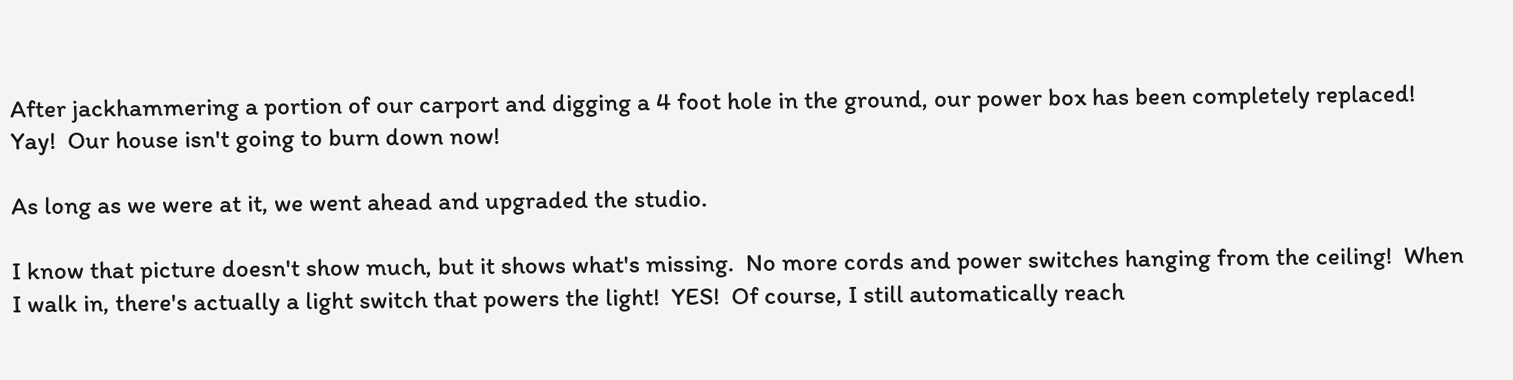After jackhammering a portion of our carport and digging a 4 foot hole in the ground, our power box has been completely replaced!  Yay!  Our house isn't going to burn down now!

As long as we were at it, we went ahead and upgraded the studio.

I know that picture doesn't show much, but it shows what's missing.  No more cords and power switches hanging from the ceiling!  When I walk in, there's actually a light switch that powers the light!  YES!  Of course, I still automatically reach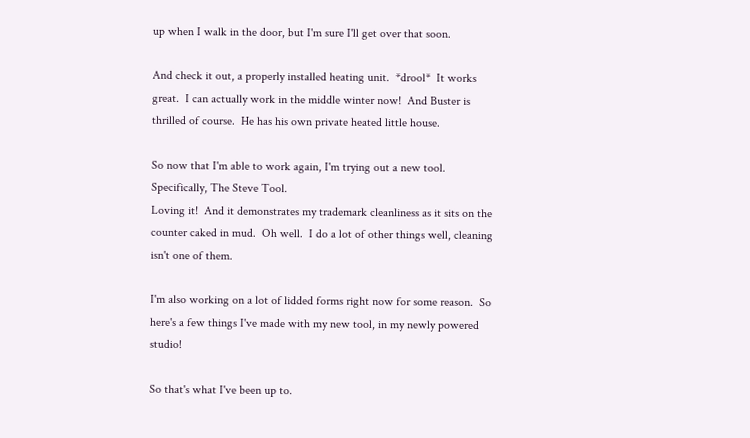up when I walk in the door, but I'm sure I'll get over that soon.

And check it out, a properly installed heating unit.  *drool*  It works great.  I can actually work in the middle winter now!  And Buster is thrilled of course.  He has his own private heated little house.

So now that I'm able to work again, I'm trying out a new tool.  Specifically, The Steve Tool.
Loving it!  And it demonstrates my trademark cleanliness as it sits on the counter caked in mud.  Oh well.  I do a lot of other things well, cleaning isn't one of them.

I'm also working on a lot of lidded forms right now for some reason.  So here's a few things I've made with my new tool, in my newly powered studio!

So that's what I've been up to.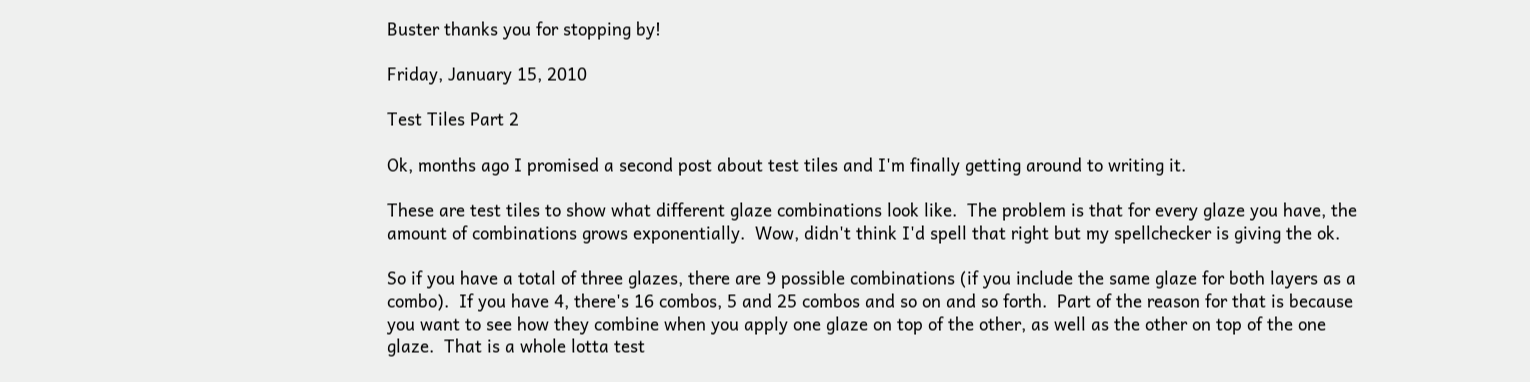Buster thanks you for stopping by!

Friday, January 15, 2010

Test Tiles Part 2

Ok, months ago I promised a second post about test tiles and I'm finally getting around to writing it.

These are test tiles to show what different glaze combinations look like.  The problem is that for every glaze you have, the amount of combinations grows exponentially.  Wow, didn't think I'd spell that right but my spellchecker is giving the ok.

So if you have a total of three glazes, there are 9 possible combinations (if you include the same glaze for both layers as a combo).  If you have 4, there's 16 combos, 5 and 25 combos and so on and so forth.  Part of the reason for that is because you want to see how they combine when you apply one glaze on top of the other, as well as the other on top of the one glaze.  That is a whole lotta test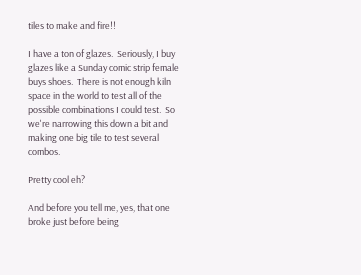tiles to make and fire!!

I have a ton of glazes.  Seriously, I buy glazes like a Sunday comic strip female buys shoes.  There is not enough kiln space in the world to test all of the possible combinations I could test.  So we're narrowing this down a bit and making one big tile to test several combos.

Pretty cool eh?

And before you tell me, yes, that one broke just before being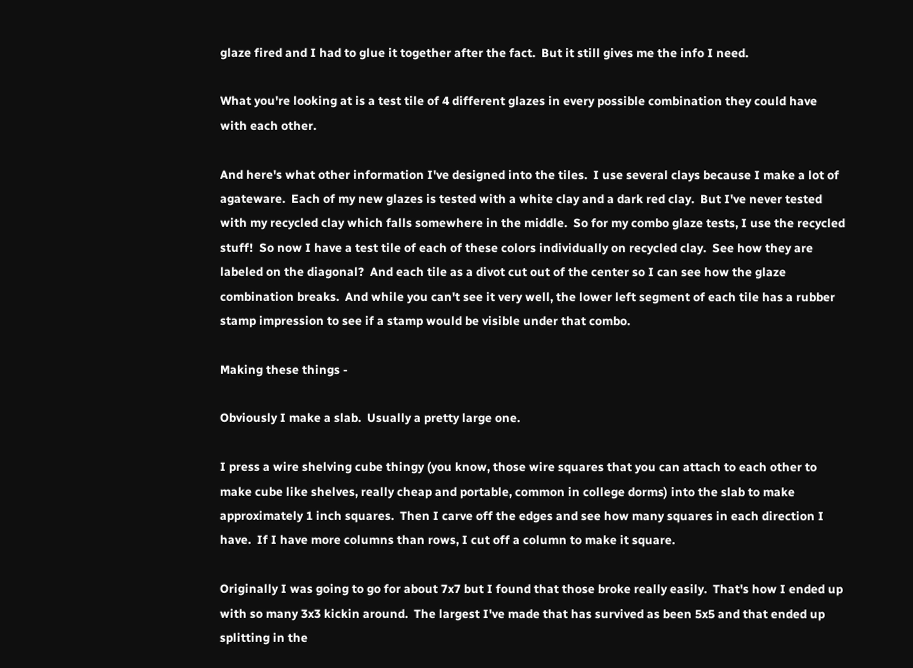glaze fired and I had to glue it together after the fact.  But it still gives me the info I need.

What you're looking at is a test tile of 4 different glazes in every possible combination they could have with each other.

And here's what other information I've designed into the tiles.  I use several clays because I make a lot of agateware.  Each of my new glazes is tested with a white clay and a dark red clay.  But I've never tested with my recycled clay which falls somewhere in the middle.  So for my combo glaze tests, I use the recycled stuff!  So now I have a test tile of each of these colors individually on recycled clay.  See how they are labeled on the diagonal?  And each tile as a divot cut out of the center so I can see how the glaze combination breaks.  And while you can't see it very well, the lower left segment of each tile has a rubber stamp impression to see if a stamp would be visible under that combo.

Making these things -

Obviously I make a slab.  Usually a pretty large one.

I press a wire shelving cube thingy (you know, those wire squares that you can attach to each other to make cube like shelves, really cheap and portable, common in college dorms) into the slab to make approximately 1 inch squares.  Then I carve off the edges and see how many squares in each direction I have.  If I have more columns than rows, I cut off a column to make it square.

Originally I was going to go for about 7x7 but I found that those broke really easily.  That's how I ended up with so many 3x3 kickin around.  The largest I've made that has survived as been 5x5 and that ended up splitting in the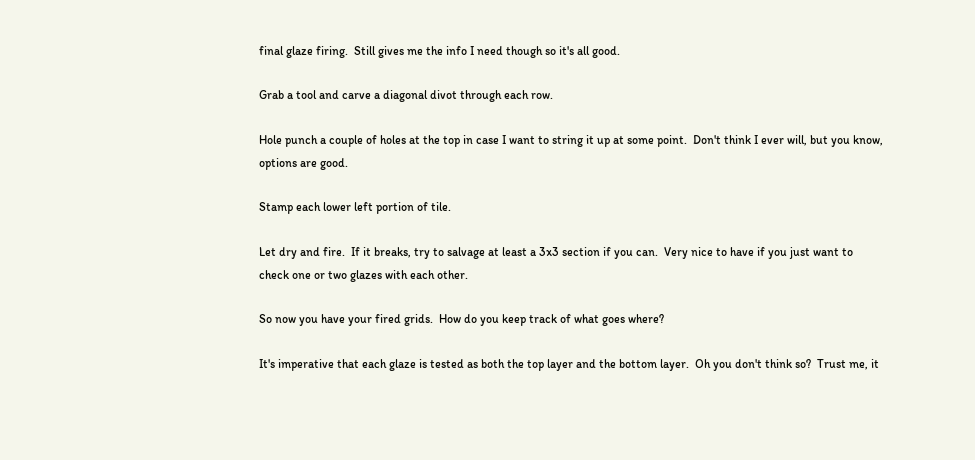final glaze firing.  Still gives me the info I need though so it's all good.

Grab a tool and carve a diagonal divot through each row.

Hole punch a couple of holes at the top in case I want to string it up at some point.  Don't think I ever will, but you know, options are good.

Stamp each lower left portion of tile.

Let dry and fire.  If it breaks, try to salvage at least a 3x3 section if you can.  Very nice to have if you just want to check one or two glazes with each other.

So now you have your fired grids.  How do you keep track of what goes where?

It's imperative that each glaze is tested as both the top layer and the bottom layer.  Oh you don't think so?  Trust me, it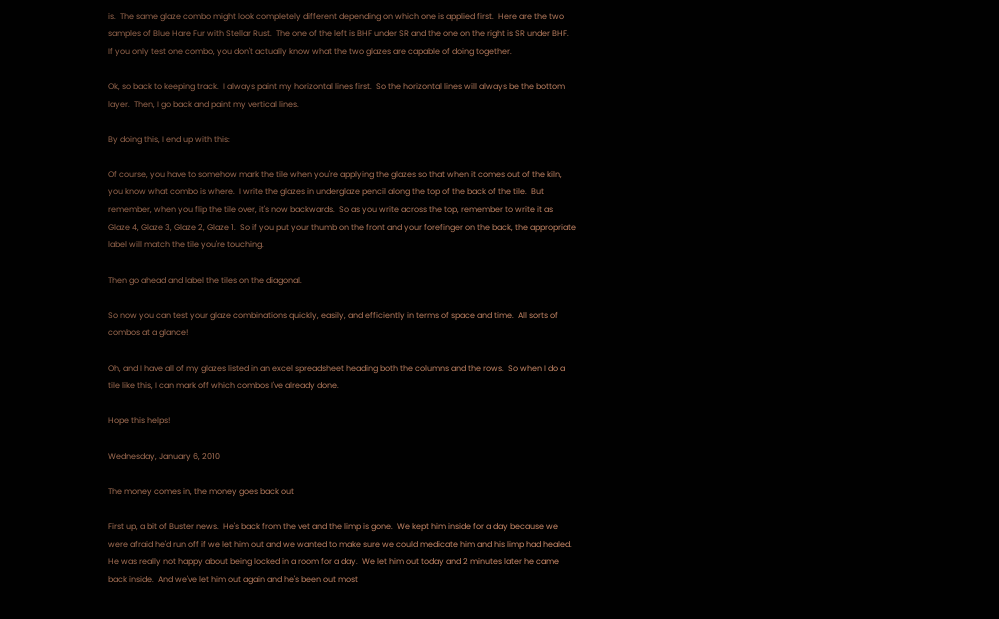is.  The same glaze combo might look completely different depending on which one is applied first.  Here are the two samples of Blue Hare Fur with Stellar Rust.  The one of the left is BHF under SR and the one on the right is SR under BHF.  If you only test one combo, you don't actually know what the two glazes are capable of doing together.

Ok, so back to keeping track.  I always paint my horizontal lines first.  So the horizontal lines will always be the bottom layer.  Then, I go back and paint my vertical lines.

By doing this, I end up with this:

Of course, you have to somehow mark the tile when you're applying the glazes so that when it comes out of the kiln, you know what combo is where.  I write the glazes in underglaze pencil along the top of the back of the tile.  But remember, when you flip the tile over, it's now backwards.  So as you write across the top, remember to write it as Glaze 4, Glaze 3, Glaze 2, Glaze 1.  So if you put your thumb on the front and your forefinger on the back, the appropriate label will match the tile you're touching.

Then go ahead and label the tiles on the diagonal.

So now you can test your glaze combinations quickly, easily, and efficiently in terms of space and time.  All sorts of combos at a glance!

Oh, and I have all of my glazes listed in an excel spreadsheet heading both the columns and the rows.  So when I do a tile like this, I can mark off which combos I've already done.

Hope this helps!

Wednesday, January 6, 2010

The money comes in, the money goes back out

First up, a bit of Buster news.  He's back from the vet and the limp is gone.  We kept him inside for a day because we were afraid he'd run off if we let him out and we wanted to make sure we could medicate him and his limp had healed.  He was really not happy about being locked in a room for a day.  We let him out today and 2 minutes later he came back inside.  And we've let him out again and he's been out most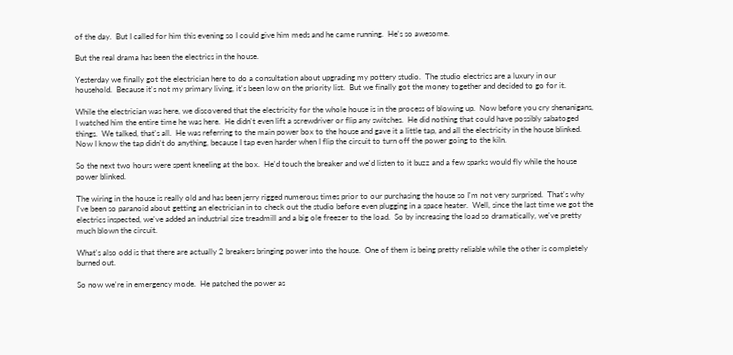of the day.  But I called for him this evening so I could give him meds and he came running.  He's so awesome.

But the real drama has been the electrics in the house.

Yesterday we finally got the electrician here to do a consultation about upgrading my pottery studio.  The studio electrics are a luxury in our household.  Because it's not my primary living, it's been low on the priority list.  But we finally got the money together and decided to go for it.

While the electrician was here, we discovered that the electricity for the whole house is in the process of blowing up.  Now before you cry shenanigans, I watched him the entire time he was here.  He didn't even lift a screwdriver or flip any switches.  He did nothing that could have possibly sabatoged things.  We talked, that's all.  He was referring to the main power box to the house and gave it a little tap, and all the electricity in the house blinked.  Now I know the tap didn't do anything, because I tap even harder when I flip the circuit to turn off the power going to the kiln.

So the next two hours were spent kneeling at the box.  He'd touch the breaker and we'd listen to it buzz and a few sparks would fly while the house power blinked.

The wiring in the house is really old and has been jerry rigged numerous times prior to our purchasing the house so I'm not very surprised.  That's why I've been so paranoid about getting an electrician in to check out the studio before even plugging in a space heater.  Well, since the last time we got the electrics inspected, we've added an industrial size treadmill and a big ole freezer to the load.  So by increasing the load so dramatically, we've pretty much blown the circuit.

What's also odd is that there are actually 2 breakers bringing power into the house.  One of them is being pretty reliable while the other is completely burned out.

So now we're in emergency mode.  He patched the power as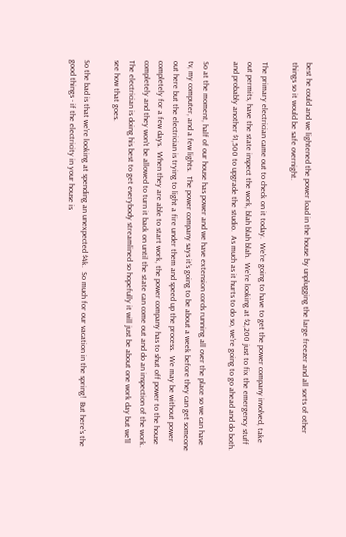best he could and we lightened the power load in the house by unplugging the large freezer and all sorts of other things so it would be safe overnight.

The primary electrician came out to check on it today.  We're going to have to get the power company involved, take out permits, have the state inspect the work, blah blah blah.  We're looking at $2,200 just to fix the emergency stuff and probably another $1,500 to upgrade the studio.  As much as it hurts to do so, we're going to go ahead and do both.

So at the moment, half of our house has power and we have extension cords running all over the place so we can have tv, my computer, and a few lights.  The power company says it's going to be about a week before they can get someone out here but the electrician is trying to light a fire under them and speed up the process.  We may be without power completely for a few days.  When they are able to start work, the power company has to shut off power to the house completely and they won't be allowed to turn it back on until the state can come out and do an inspection of the work.  The electrician is doing his best to get everybody streamlined so hopefully it will just be about one work day but we'll see how that goes.

So the bad is that we're looking at spending an unexpected $4k.  So much for our vacation in the spring!  But here's the good things - if the electricity in your house is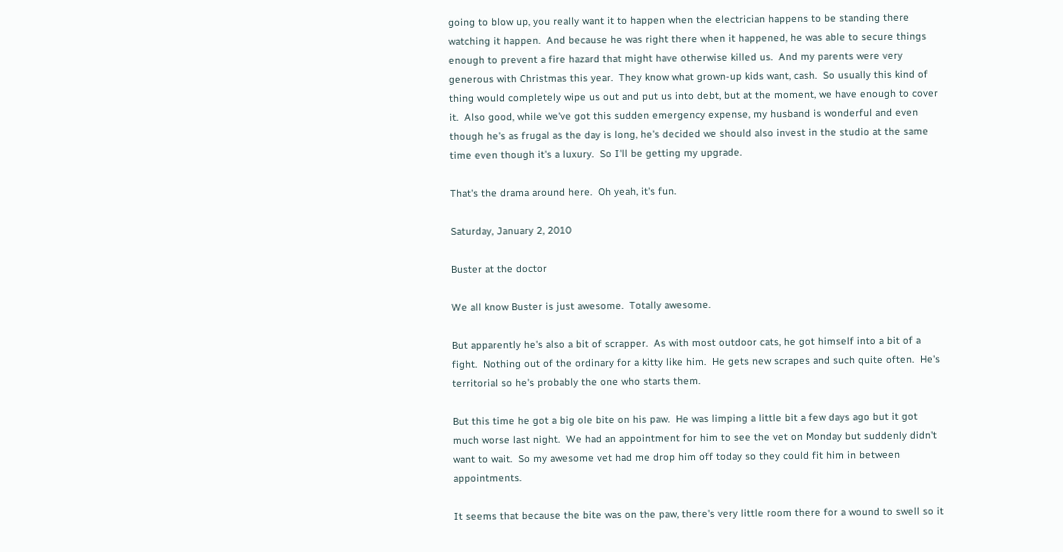going to blow up, you really want it to happen when the electrician happens to be standing there watching it happen.  And because he was right there when it happened, he was able to secure things enough to prevent a fire hazard that might have otherwise killed us.  And my parents were very generous with Christmas this year.  They know what grown-up kids want, cash.  So usually this kind of thing would completely wipe us out and put us into debt, but at the moment, we have enough to cover it.  Also good, while we've got this sudden emergency expense, my husband is wonderful and even though he's as frugal as the day is long, he's decided we should also invest in the studio at the same time even though it's a luxury.  So I'll be getting my upgrade.

That's the drama around here.  Oh yeah, it's fun.

Saturday, January 2, 2010

Buster at the doctor

We all know Buster is just awesome.  Totally awesome.

But apparently he's also a bit of scrapper.  As with most outdoor cats, he got himself into a bit of a fight.  Nothing out of the ordinary for a kitty like him.  He gets new scrapes and such quite often.  He's territorial so he's probably the one who starts them.

But this time he got a big ole bite on his paw.  He was limping a little bit a few days ago but it got much worse last night.  We had an appointment for him to see the vet on Monday but suddenly didn't want to wait.  So my awesome vet had me drop him off today so they could fit him in between appointments.

It seems that because the bite was on the paw, there's very little room there for a wound to swell so it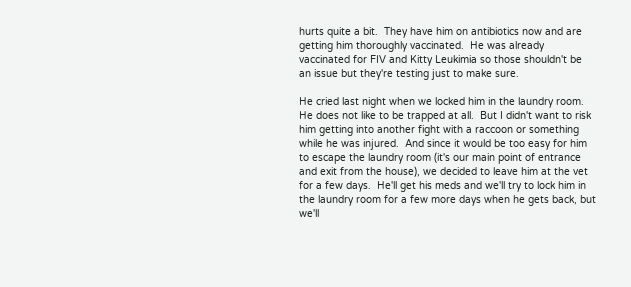hurts quite a bit.  They have him on antibiotics now and are getting him thoroughly vaccinated.  He was already vaccinated for FIV and Kitty Leukimia so those shouldn't be an issue but they're testing just to make sure.

He cried last night when we locked him in the laundry room.  He does not like to be trapped at all.  But I didn't want to risk him getting into another fight with a raccoon or something while he was injured.  And since it would be too easy for him to escape the laundry room (it's our main point of entrance and exit from the house), we decided to leave him at the vet for a few days.  He'll get his meds and we'll try to lock him in the laundry room for a few more days when he gets back, but we'll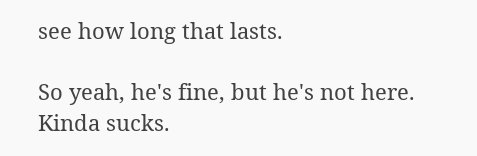see how long that lasts.

So yeah, he's fine, but he's not here.  Kinda sucks.